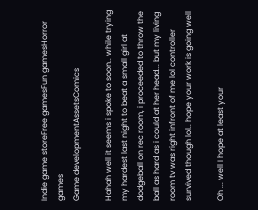Indie game storeFree gamesFun gamesHorror games
Game developmentAssetsComics

Hahah well it seems i spoke to soon.. while trying my hardest last night to beat a small girl at dodgeball on rec room, i proceeded to throw the ball as hard as i could at her head... but my living room tv was right infront of me lol controller survived though lol.. hope your work is going well

Oh ... well I hope at least your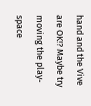hand and the Vive are OK!? Maybe try moving the play-space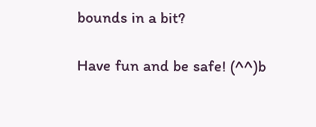bounds in a bit?

Have fun and be safe! (^^)b